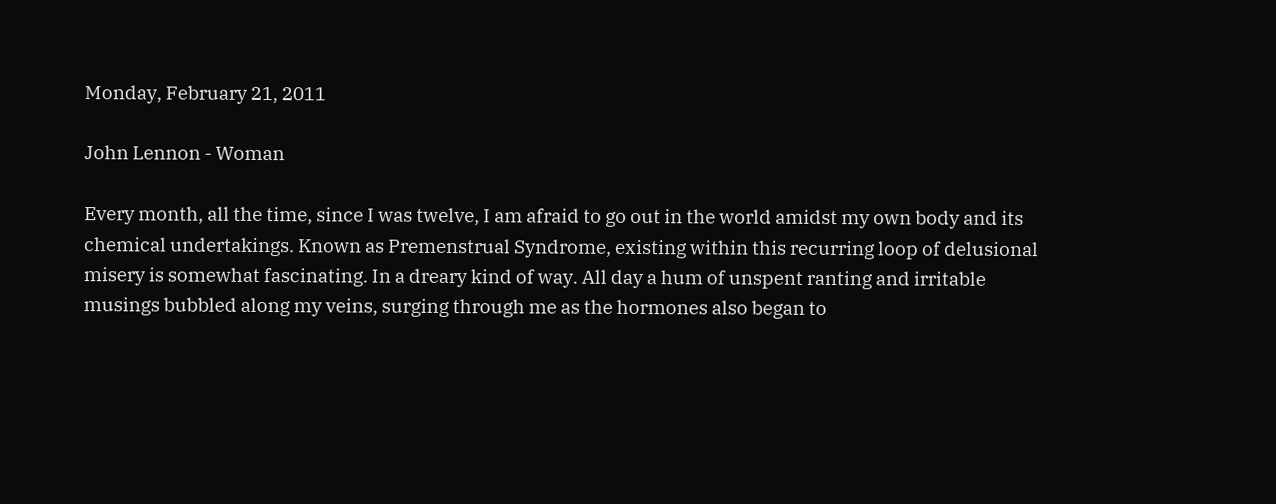Monday, February 21, 2011

John Lennon - Woman

Every month, all the time, since I was twelve, I am afraid to go out in the world amidst my own body and its chemical undertakings. Known as Premenstrual Syndrome, existing within this recurring loop of delusional misery is somewhat fascinating. In a dreary kind of way. All day a hum of unspent ranting and irritable musings bubbled along my veins, surging through me as the hormones also began to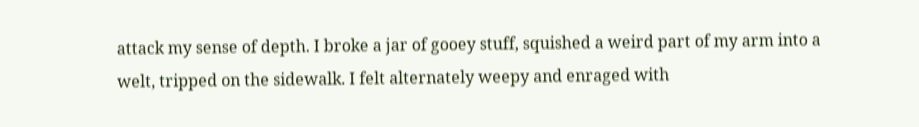attack my sense of depth. I broke a jar of gooey stuff, squished a weird part of my arm into a welt, tripped on the sidewalk. I felt alternately weepy and enraged with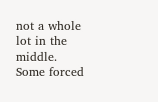not a whole lot in the middle. Some forced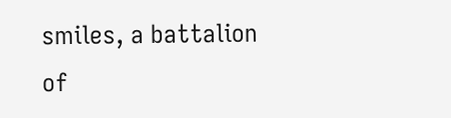smiles, a battalion of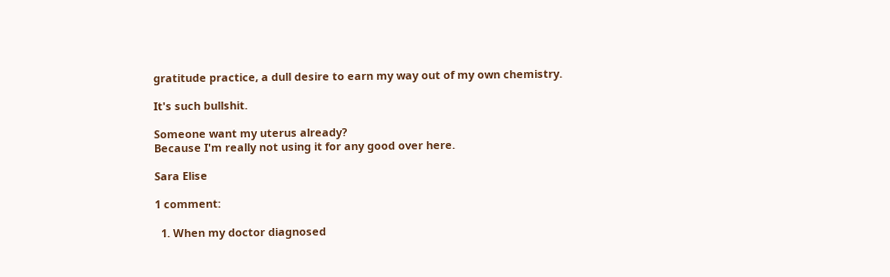gratitude practice, a dull desire to earn my way out of my own chemistry.

It's such bullshit.

Someone want my uterus already?
Because I'm really not using it for any good over here.

Sara Elise

1 comment:

  1. When my doctor diagnosed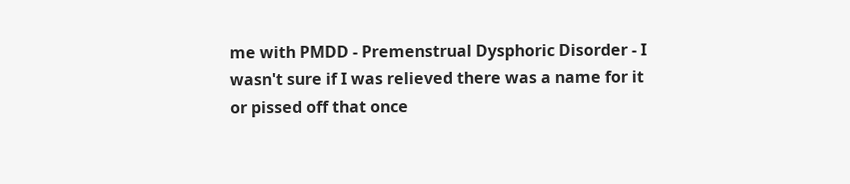me with PMDD - Premenstrual Dysphoric Disorder - I wasn't sure if I was relieved there was a name for it or pissed off that once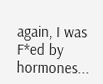again, I was F*ed by hormones...